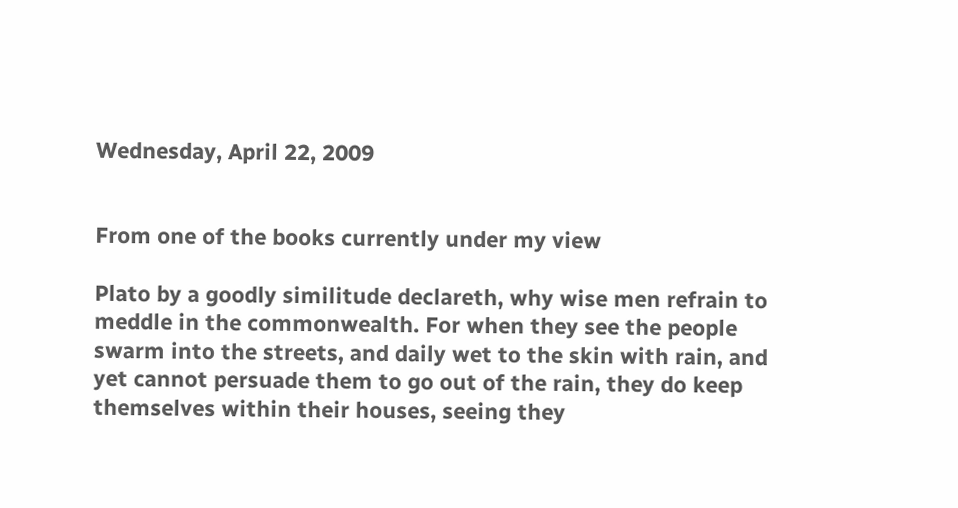Wednesday, April 22, 2009


From one of the books currently under my view

Plato by a goodly similitude declareth, why wise men refrain to meddle in the commonwealth. For when they see the people swarm into the streets, and daily wet to the skin with rain, and yet cannot persuade them to go out of the rain, they do keep themselves within their houses, seeing they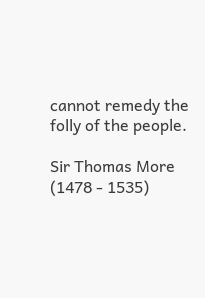cannot remedy the folly of the people.

Sir Thomas More (1478 - 1535)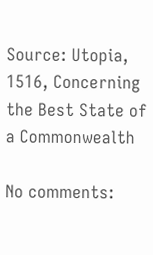Source: Utopia, 1516, Concerning the Best State of a Commonwealth

No comments: